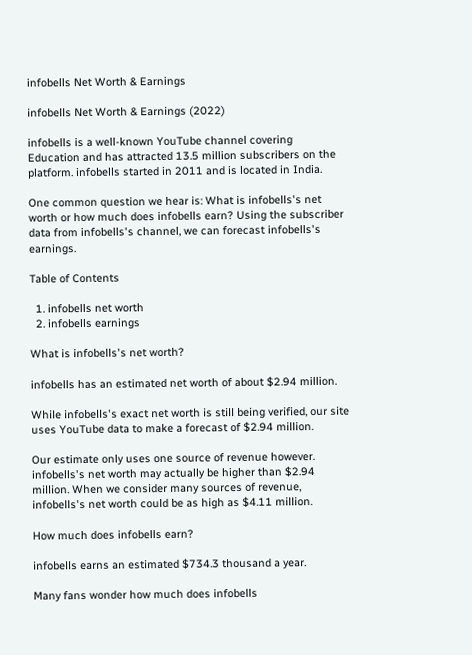infobells Net Worth & Earnings

infobells Net Worth & Earnings (2022)

infobells is a well-known YouTube channel covering Education and has attracted 13.5 million subscribers on the platform. infobells started in 2011 and is located in India.

One common question we hear is: What is infobells's net worth or how much does infobells earn? Using the subscriber data from infobells's channel, we can forecast infobells's earnings.

Table of Contents

  1. infobells net worth
  2. infobells earnings

What is infobells's net worth?

infobells has an estimated net worth of about $2.94 million.

While infobells's exact net worth is still being verified, our site uses YouTube data to make a forecast of $2.94 million.

Our estimate only uses one source of revenue however. infobells's net worth may actually be higher than $2.94 million. When we consider many sources of revenue, infobells's net worth could be as high as $4.11 million.

How much does infobells earn?

infobells earns an estimated $734.3 thousand a year.

Many fans wonder how much does infobells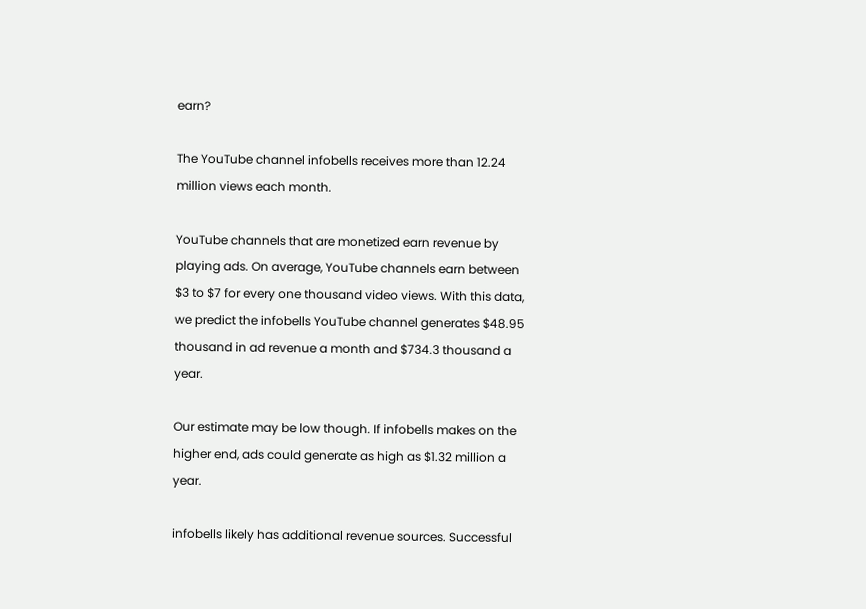earn?

The YouTube channel infobells receives more than 12.24 million views each month.

YouTube channels that are monetized earn revenue by playing ads. On average, YouTube channels earn between $3 to $7 for every one thousand video views. With this data, we predict the infobells YouTube channel generates $48.95 thousand in ad revenue a month and $734.3 thousand a year.

Our estimate may be low though. If infobells makes on the higher end, ads could generate as high as $1.32 million a year.

infobells likely has additional revenue sources. Successful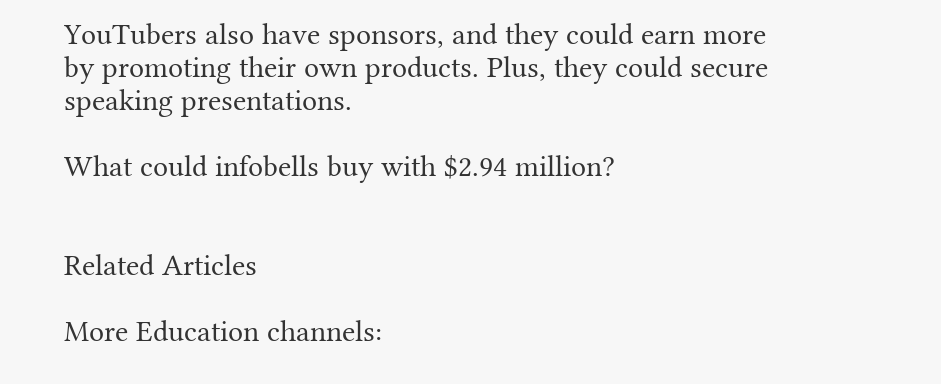YouTubers also have sponsors, and they could earn more by promoting their own products. Plus, they could secure speaking presentations.

What could infobells buy with $2.94 million?


Related Articles

More Education channels: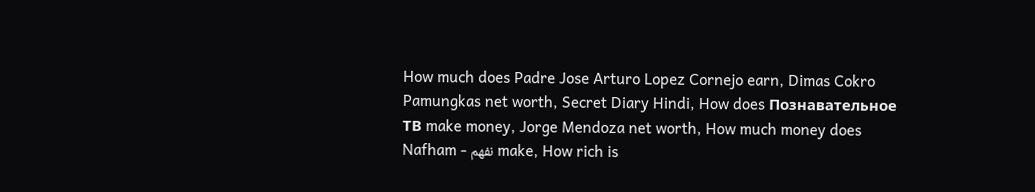How much does Padre Jose Arturo Lopez Cornejo earn, Dimas Cokro Pamungkas net worth, Secret Diary Hindi, How does Познавательное ТВ make money, Jorge Mendoza net worth, How much money does Nafham - نفهم make, How rich is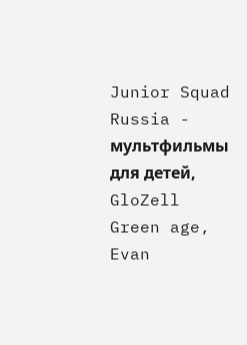Junior Squad Russia - мультфильмы для детей, GloZell Green age, Evan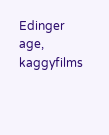Edinger age, kaggyfilms